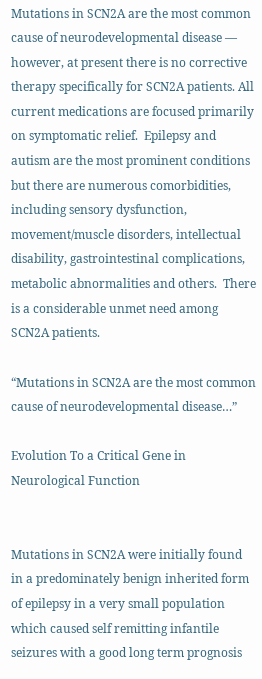Mutations in SCN2A are the most common cause of neurodevelopmental disease — however, at present there is no corrective therapy specifically for SCN2A patients. All current medications are focused primarily on symptomatic relief.  Epilepsy and autism are the most prominent conditions but there are numerous comorbidities, including sensory dysfunction, movement/muscle disorders, intellectual disability, gastrointestinal complications, metabolic abnormalities and others.  There is a considerable unmet need among SCN2A patients.

“Mutations in SCN2A are the most common cause of neurodevelopmental disease…”

Evolution To a Critical Gene in Neurological Function


Mutations in SCN2A were initially found in a predominately benign inherited form of epilepsy in a very small population which caused self remitting infantile seizures with a good long term prognosis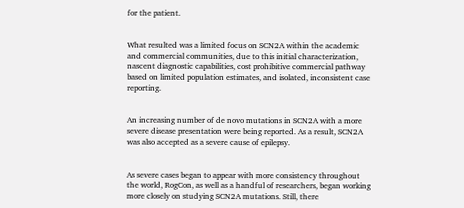for the patient.


What resulted was a limited focus on SCN2A within the academic and commercial communities, due to this initial characterization, nascent diagnostic capabilities, cost prohibitive commercial pathway based on limited population estimates, and isolated, inconsistent case reporting.


An increasing number of de novo mutations in SCN2A with a more severe disease presentation were being reported. As a result, SCN2A was also accepted as a severe cause of epilepsy.


As severe cases began to appear with more consistency throughout the world, RogCon, as well as a handful of researchers, began working more closely on studying SCN2A mutations. Still, there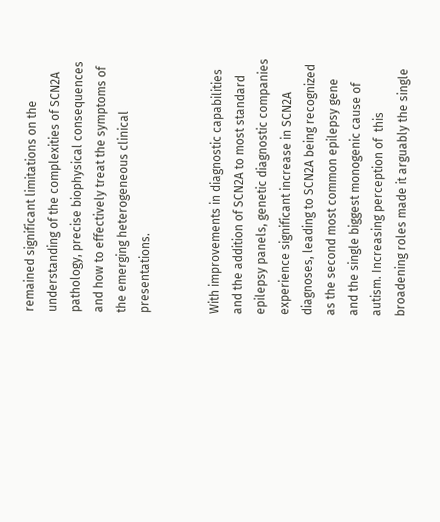remained significant limitations on the understanding of the complexities of SCN2A pathology, precise biophysical consequences and how to effectively treat the symptoms of the emerging heterogeneous clinical presentations.


With improvements in diagnostic capabilities and the addition of SCN2A to most standard epilepsy panels, genetic diagnostic companies experience significant increase in SCN2A diagnoses, leading to SCN2A being recognized as the second most common epilepsy gene and the single biggest monogenic cause of autism. Increasing perception of  this broadening roles made it arguably the single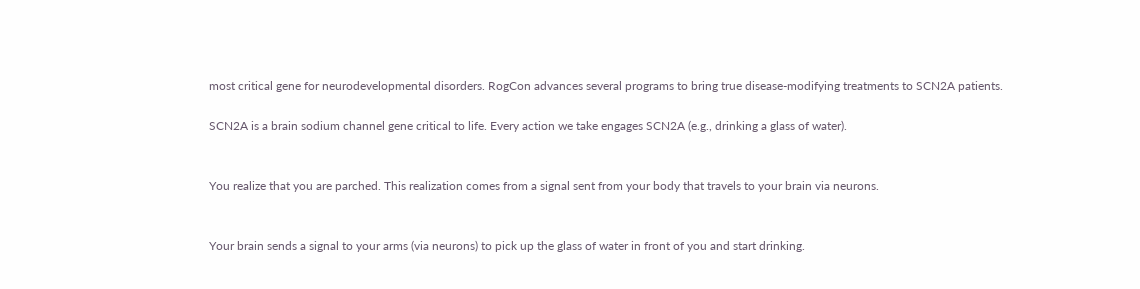most critical gene for neurodevelopmental disorders. RogCon advances several programs to bring true disease-modifying treatments to SCN2A patients.

SCN2A is a brain sodium channel gene critical to life. Every action we take engages SCN2A (e.g., drinking a glass of water).


You realize that you are parched. This realization comes from a signal sent from your body that travels to your brain via neurons.


Your brain sends a signal to your arms (via neurons) to pick up the glass of water in front of you and start drinking.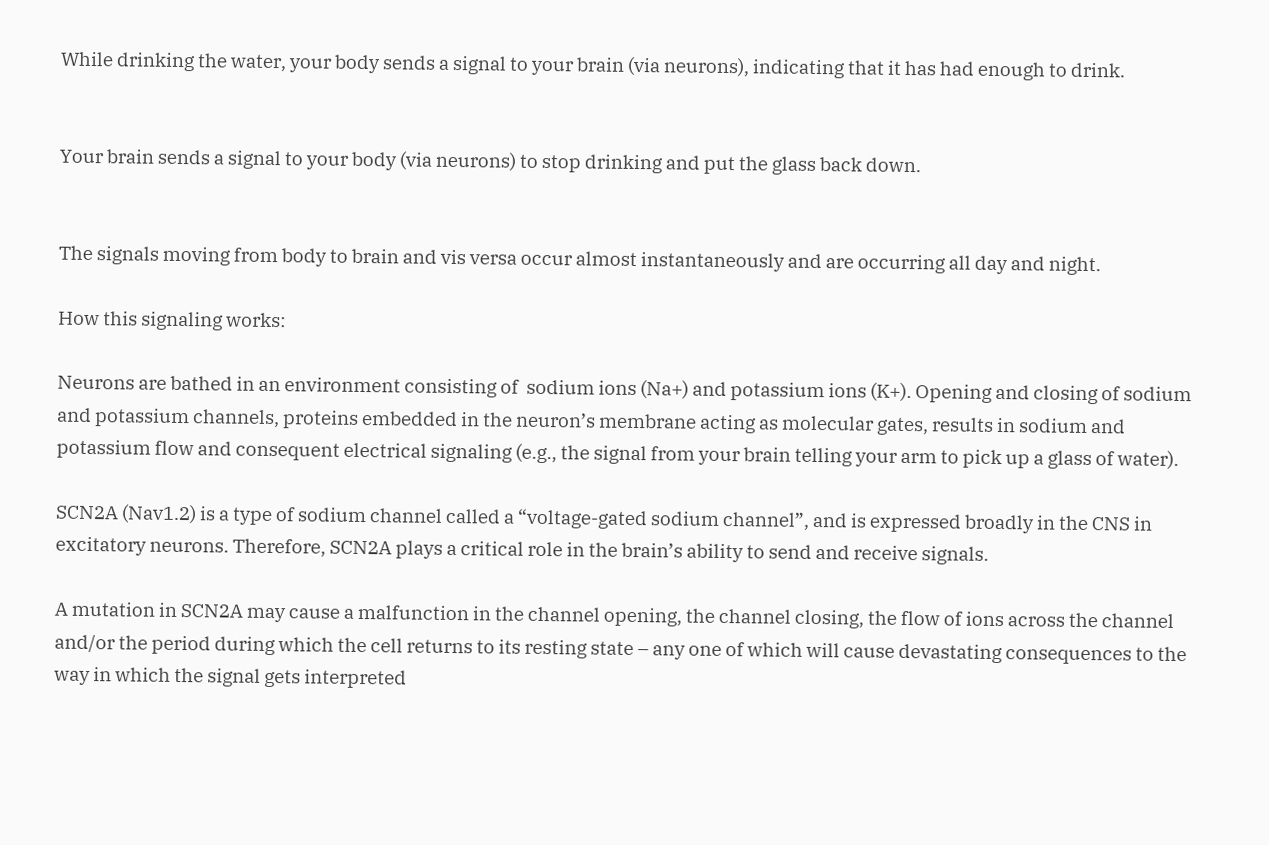While drinking the water, your body sends a signal to your brain (via neurons), indicating that it has had enough to drink.


Your brain sends a signal to your body (via neurons) to stop drinking and put the glass back down.


The signals moving from body to brain and vis versa occur almost instantaneously and are occurring all day and night.

How this signaling works:

Neurons are bathed in an environment consisting of  sodium ions (Na+) and potassium ions (K+). Opening and closing of sodium and potassium channels, proteins embedded in the neuron’s membrane acting as molecular gates, results in sodium and potassium flow and consequent electrical signaling (e.g., the signal from your brain telling your arm to pick up a glass of water).

SCN2A (Nav1.2) is a type of sodium channel called a “voltage-gated sodium channel”, and is expressed broadly in the CNS in excitatory neurons. Therefore, SCN2A plays a critical role in the brain’s ability to send and receive signals.

A mutation in SCN2A may cause a malfunction in the channel opening, the channel closing, the flow of ions across the channel and/or the period during which the cell returns to its resting state – any one of which will cause devastating consequences to the way in which the signal gets interpreted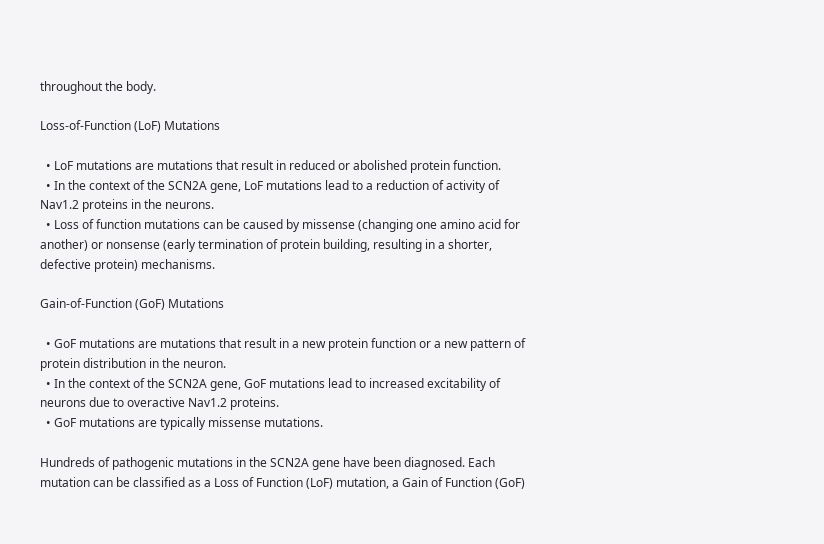throughout the body.

Loss-of-Function (LoF) Mutations

  • LoF mutations are mutations that result in reduced or abolished protein function.
  • In the context of the SCN2A gene, LoF mutations lead to a reduction of activity of Nav1.2 proteins in the neurons.
  • Loss of function mutations can be caused by missense (changing one amino acid for another) or nonsense (early termination of protein building, resulting in a shorter, defective protein) mechanisms.

Gain-of-Function (GoF) Mutations

  • GoF mutations are mutations that result in a new protein function or a new pattern of protein distribution in the neuron.
  • In the context of the SCN2A gene, GoF mutations lead to increased excitability of neurons due to overactive Nav1.2 proteins.
  • GoF mutations are typically missense mutations.

Hundreds of pathogenic mutations in the SCN2A gene have been diagnosed. Each mutation can be classified as a Loss of Function (LoF) mutation, a Gain of Function (GoF)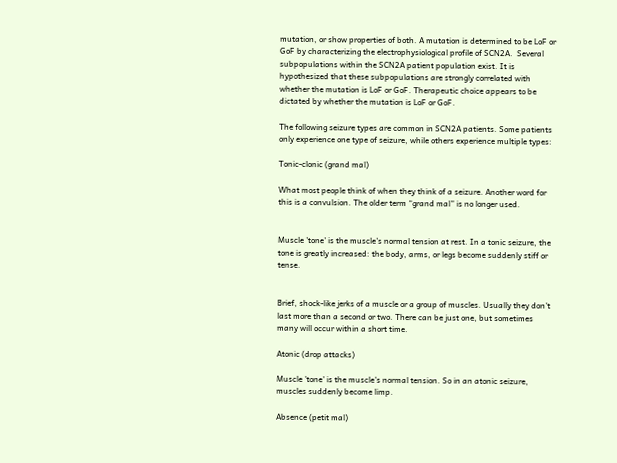mutation, or show properties of both. A mutation is determined to be LoF or GoF by characterizing the electrophysiological profile of SCN2A.  Several subpopulations within the SCN2A patient population exist. It is hypothesized that these subpopulations are strongly correlated with whether the mutation is LoF or GoF. Therapeutic choice appears to be dictated by whether the mutation is LoF or GoF.

The following seizure types are common in SCN2A patients. Some patients only experience one type of seizure, while others experience multiple types:

Tonic-clonic (grand mal)

What most people think of when they think of a seizure. Another word for this is a convulsion. The older term “grand mal” is no longer used.


Muscle 'tone' is the muscle's normal tension at rest. In a tonic seizure, the tone is greatly increased: the body, arms, or legs become suddenly stiff or tense.


Brief, shock-like jerks of a muscle or a group of muscles. Usually they don't last more than a second or two. There can be just one, but sometimes many will occur within a short time.

Atonic (drop attacks)

Muscle 'tone' is the muscle's normal tension. So in an atonic seizure, muscles suddenly become limp.

Absence (petit mal)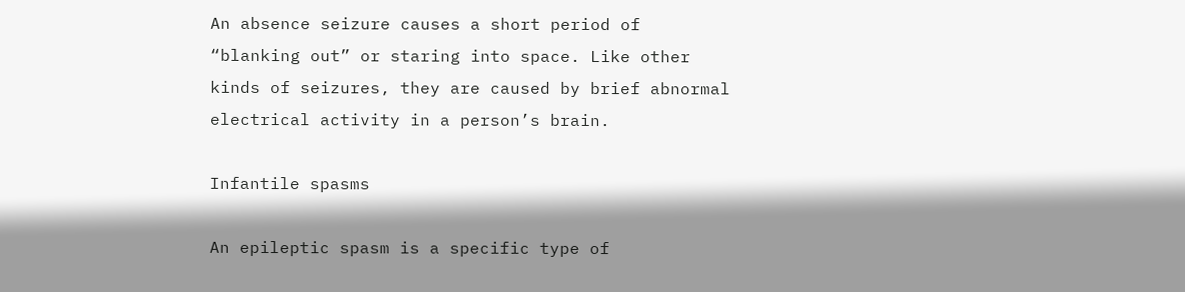An absence seizure causes a short period of “blanking out” or staring into space. Like other kinds of seizures, they are caused by brief abnormal electrical activity in a person’s brain.

Infantile spasms

An epileptic spasm is a specific type of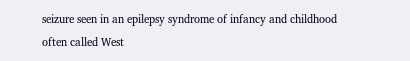seizure seen in an epilepsy syndrome of infancy and childhood often called West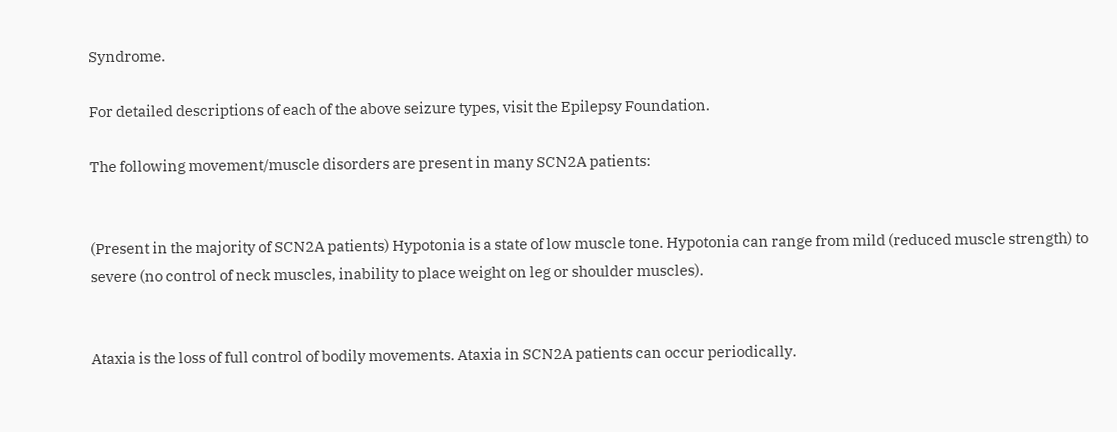Syndrome.

For detailed descriptions of each of the above seizure types, visit the Epilepsy Foundation.

The following movement/muscle disorders are present in many SCN2A patients:


(Present in the majority of SCN2A patients) Hypotonia is a state of low muscle tone. Hypotonia can range from mild (reduced muscle strength) to severe (no control of neck muscles, inability to place weight on leg or shoulder muscles).


Ataxia is the loss of full control of bodily movements. Ataxia in SCN2A patients can occur periodically.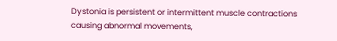Dystonia is persistent or intermittent muscle contractions causing abnormal movements,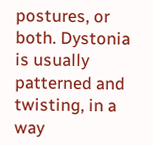postures, or both. Dystonia is usually patterned and twisting, in a way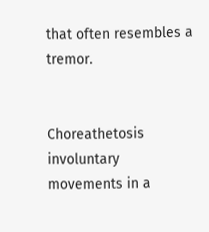that often resembles a tremor.


Choreathetosis involuntary movements in a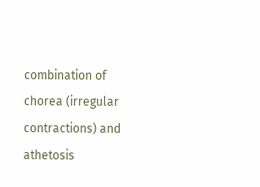combination of chorea (irregular contractions) and athetosis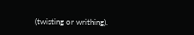(twisting or writhing).